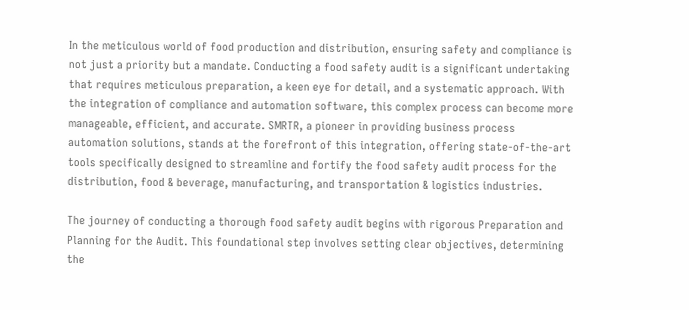In the meticulous world of food production and distribution, ensuring safety and compliance is not just a priority but a mandate. Conducting a food safety audit is a significant undertaking that requires meticulous preparation, a keen eye for detail, and a systematic approach. With the integration of compliance and automation software, this complex process can become more manageable, efficient, and accurate. SMRTR, a pioneer in providing business process automation solutions, stands at the forefront of this integration, offering state-of-the-art tools specifically designed to streamline and fortify the food safety audit process for the distribution, food & beverage, manufacturing, and transportation & logistics industries.

The journey of conducting a thorough food safety audit begins with rigorous Preparation and Planning for the Audit. This foundational step involves setting clear objectives, determining the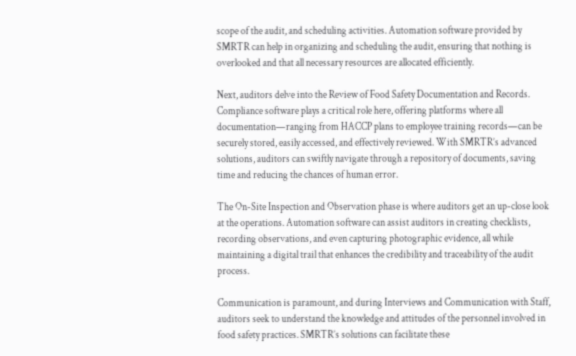scope of the audit, and scheduling activities. Automation software provided by SMRTR can help in organizing and scheduling the audit, ensuring that nothing is overlooked and that all necessary resources are allocated efficiently.

Next, auditors delve into the Review of Food Safety Documentation and Records. Compliance software plays a critical role here, offering platforms where all documentation—ranging from HACCP plans to employee training records—can be securely stored, easily accessed, and effectively reviewed. With SMRTR’s advanced solutions, auditors can swiftly navigate through a repository of documents, saving time and reducing the chances of human error.

The On-Site Inspection and Observation phase is where auditors get an up-close look at the operations. Automation software can assist auditors in creating checklists, recording observations, and even capturing photographic evidence, all while maintaining a digital trail that enhances the credibility and traceability of the audit process.

Communication is paramount, and during Interviews and Communication with Staff, auditors seek to understand the knowledge and attitudes of the personnel involved in food safety practices. SMRTR’s solutions can facilitate these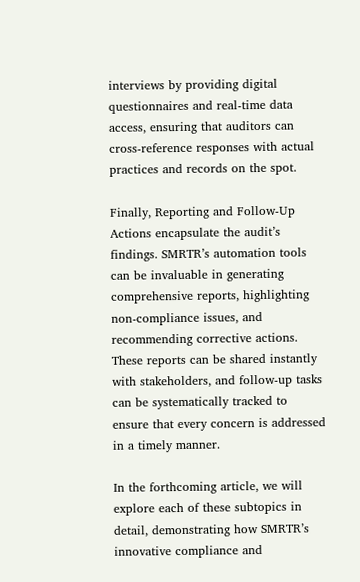interviews by providing digital questionnaires and real-time data access, ensuring that auditors can cross-reference responses with actual practices and records on the spot.

Finally, Reporting and Follow-Up Actions encapsulate the audit’s findings. SMRTR’s automation tools can be invaluable in generating comprehensive reports, highlighting non-compliance issues, and recommending corrective actions. These reports can be shared instantly with stakeholders, and follow-up tasks can be systematically tracked to ensure that every concern is addressed in a timely manner.

In the forthcoming article, we will explore each of these subtopics in detail, demonstrating how SMRTR’s innovative compliance and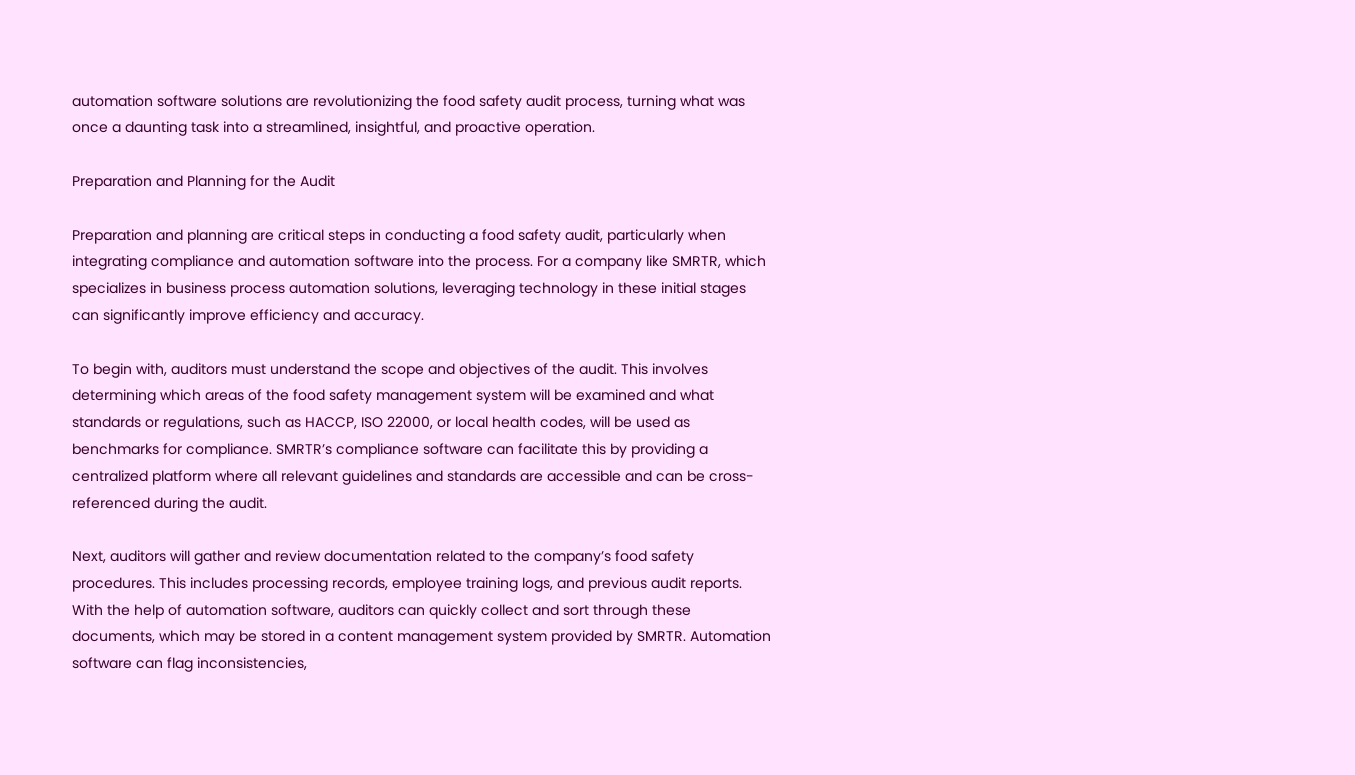automation software solutions are revolutionizing the food safety audit process, turning what was once a daunting task into a streamlined, insightful, and proactive operation.

Preparation and Planning for the Audit

Preparation and planning are critical steps in conducting a food safety audit, particularly when integrating compliance and automation software into the process. For a company like SMRTR, which specializes in business process automation solutions, leveraging technology in these initial stages can significantly improve efficiency and accuracy.

To begin with, auditors must understand the scope and objectives of the audit. This involves determining which areas of the food safety management system will be examined and what standards or regulations, such as HACCP, ISO 22000, or local health codes, will be used as benchmarks for compliance. SMRTR’s compliance software can facilitate this by providing a centralized platform where all relevant guidelines and standards are accessible and can be cross-referenced during the audit.

Next, auditors will gather and review documentation related to the company’s food safety procedures. This includes processing records, employee training logs, and previous audit reports. With the help of automation software, auditors can quickly collect and sort through these documents, which may be stored in a content management system provided by SMRTR. Automation software can flag inconsistencies,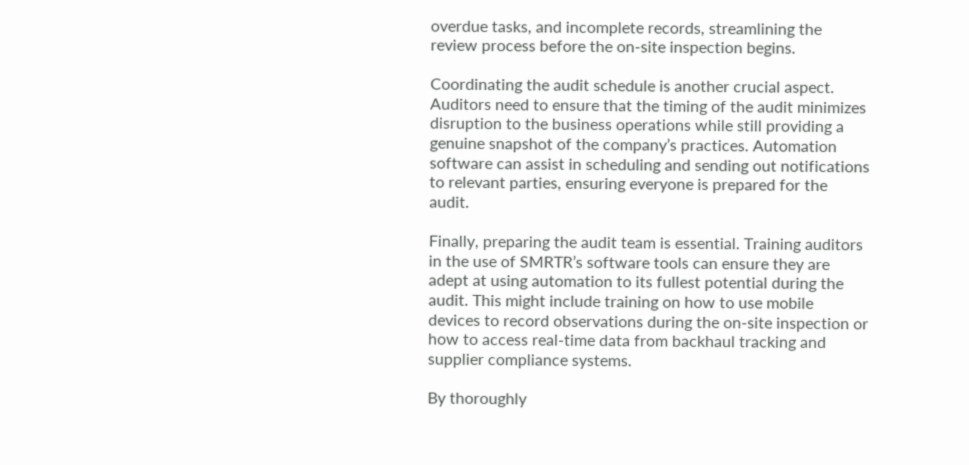overdue tasks, and incomplete records, streamlining the review process before the on-site inspection begins.

Coordinating the audit schedule is another crucial aspect. Auditors need to ensure that the timing of the audit minimizes disruption to the business operations while still providing a genuine snapshot of the company’s practices. Automation software can assist in scheduling and sending out notifications to relevant parties, ensuring everyone is prepared for the audit.

Finally, preparing the audit team is essential. Training auditors in the use of SMRTR’s software tools can ensure they are adept at using automation to its fullest potential during the audit. This might include training on how to use mobile devices to record observations during the on-site inspection or how to access real-time data from backhaul tracking and supplier compliance systems.

By thoroughly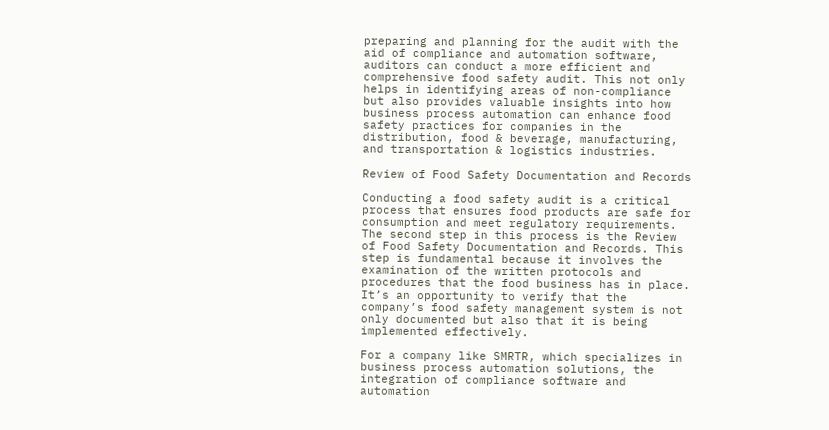preparing and planning for the audit with the aid of compliance and automation software, auditors can conduct a more efficient and comprehensive food safety audit. This not only helps in identifying areas of non-compliance but also provides valuable insights into how business process automation can enhance food safety practices for companies in the distribution, food & beverage, manufacturing, and transportation & logistics industries.

Review of Food Safety Documentation and Records

Conducting a food safety audit is a critical process that ensures food products are safe for consumption and meet regulatory requirements. The second step in this process is the Review of Food Safety Documentation and Records. This step is fundamental because it involves the examination of the written protocols and procedures that the food business has in place. It’s an opportunity to verify that the company’s food safety management system is not only documented but also that it is being implemented effectively.

For a company like SMRTR, which specializes in business process automation solutions, the integration of compliance software and automation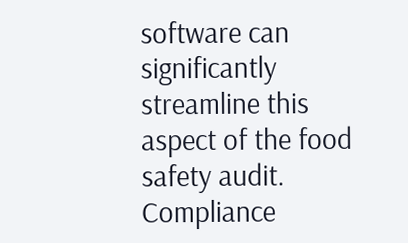software can significantly streamline this aspect of the food safety audit. Compliance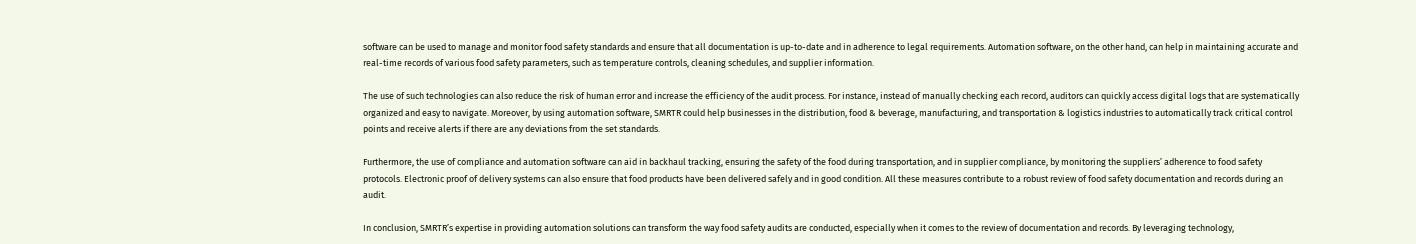software can be used to manage and monitor food safety standards and ensure that all documentation is up-to-date and in adherence to legal requirements. Automation software, on the other hand, can help in maintaining accurate and real-time records of various food safety parameters, such as temperature controls, cleaning schedules, and supplier information.

The use of such technologies can also reduce the risk of human error and increase the efficiency of the audit process. For instance, instead of manually checking each record, auditors can quickly access digital logs that are systematically organized and easy to navigate. Moreover, by using automation software, SMRTR could help businesses in the distribution, food & beverage, manufacturing, and transportation & logistics industries to automatically track critical control points and receive alerts if there are any deviations from the set standards.

Furthermore, the use of compliance and automation software can aid in backhaul tracking, ensuring the safety of the food during transportation, and in supplier compliance, by monitoring the suppliers’ adherence to food safety protocols. Electronic proof of delivery systems can also ensure that food products have been delivered safely and in good condition. All these measures contribute to a robust review of food safety documentation and records during an audit.

In conclusion, SMRTR’s expertise in providing automation solutions can transform the way food safety audits are conducted, especially when it comes to the review of documentation and records. By leveraging technology,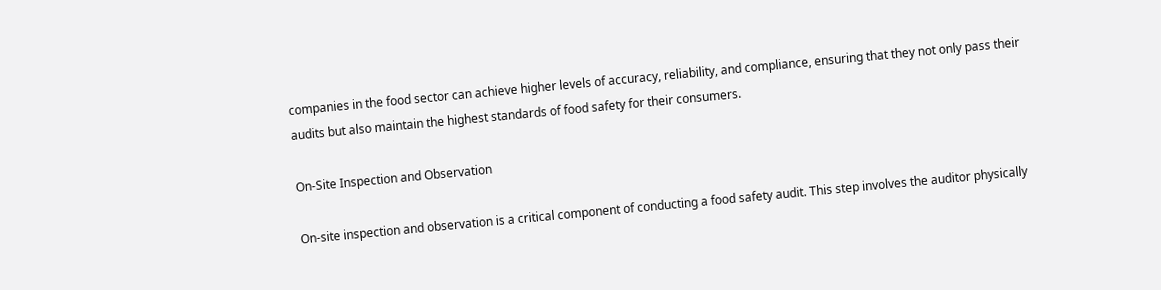companies in the food sector can achieve higher levels of accuracy, reliability, and compliance, ensuring that they not only pass their audits but also maintain the highest standards of food safety for their consumers.

On-Site Inspection and Observation

On-site inspection and observation is a critical component of conducting a food safety audit. This step involves the auditor physically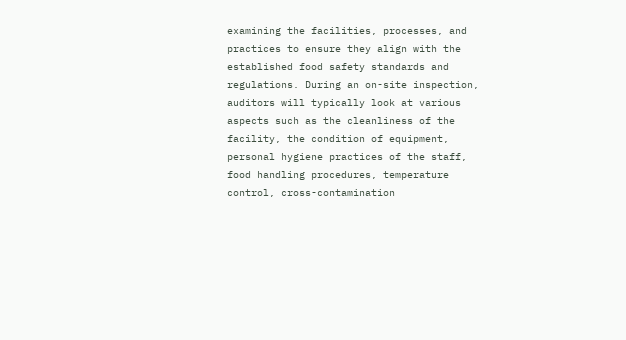examining the facilities, processes, and practices to ensure they align with the established food safety standards and regulations. During an on-site inspection, auditors will typically look at various aspects such as the cleanliness of the facility, the condition of equipment, personal hygiene practices of the staff, food handling procedures, temperature control, cross-contamination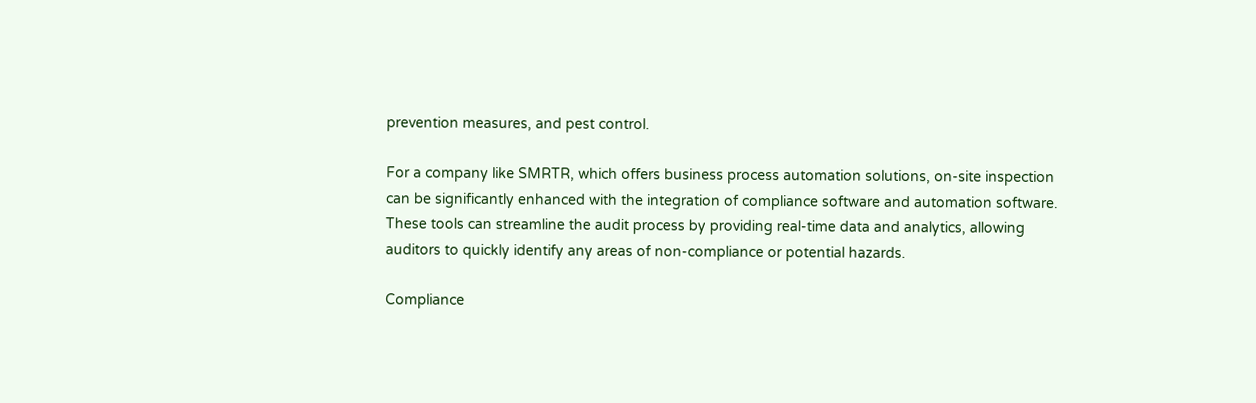prevention measures, and pest control.

For a company like SMRTR, which offers business process automation solutions, on-site inspection can be significantly enhanced with the integration of compliance software and automation software. These tools can streamline the audit process by providing real-time data and analytics, allowing auditors to quickly identify any areas of non-compliance or potential hazards.

Compliance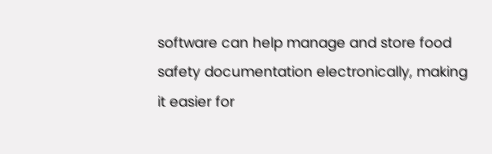software can help manage and store food safety documentation electronically, making it easier for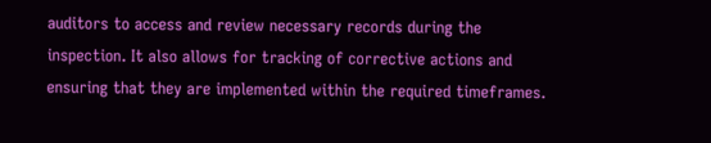auditors to access and review necessary records during the inspection. It also allows for tracking of corrective actions and ensuring that they are implemented within the required timeframes.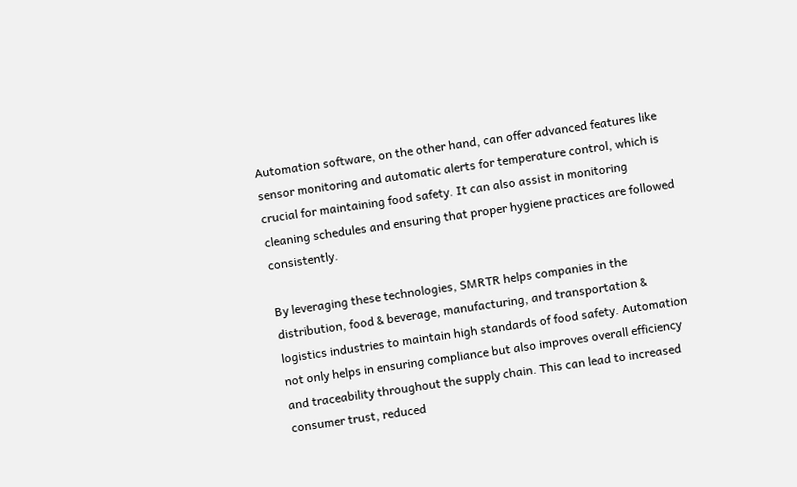Automation software, on the other hand, can offer advanced features like sensor monitoring and automatic alerts for temperature control, which is crucial for maintaining food safety. It can also assist in monitoring cleaning schedules and ensuring that proper hygiene practices are followed consistently.

By leveraging these technologies, SMRTR helps companies in the distribution, food & beverage, manufacturing, and transportation & logistics industries to maintain high standards of food safety. Automation not only helps in ensuring compliance but also improves overall efficiency and traceability throughout the supply chain. This can lead to increased consumer trust, reduced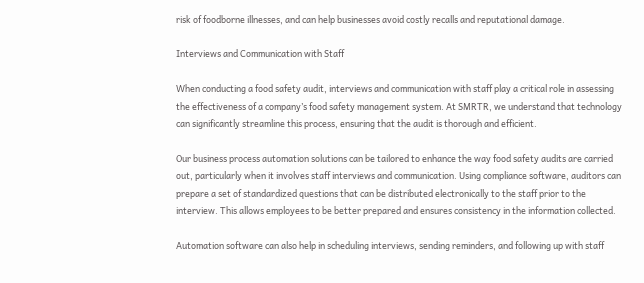risk of foodborne illnesses, and can help businesses avoid costly recalls and reputational damage.

Interviews and Communication with Staff

When conducting a food safety audit, interviews and communication with staff play a critical role in assessing the effectiveness of a company’s food safety management system. At SMRTR, we understand that technology can significantly streamline this process, ensuring that the audit is thorough and efficient.

Our business process automation solutions can be tailored to enhance the way food safety audits are carried out, particularly when it involves staff interviews and communication. Using compliance software, auditors can prepare a set of standardized questions that can be distributed electronically to the staff prior to the interview. This allows employees to be better prepared and ensures consistency in the information collected.

Automation software can also help in scheduling interviews, sending reminders, and following up with staff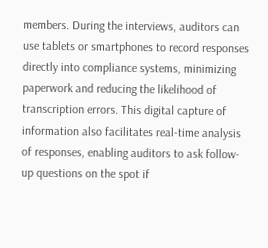members. During the interviews, auditors can use tablets or smartphones to record responses directly into compliance systems, minimizing paperwork and reducing the likelihood of transcription errors. This digital capture of information also facilitates real-time analysis of responses, enabling auditors to ask follow-up questions on the spot if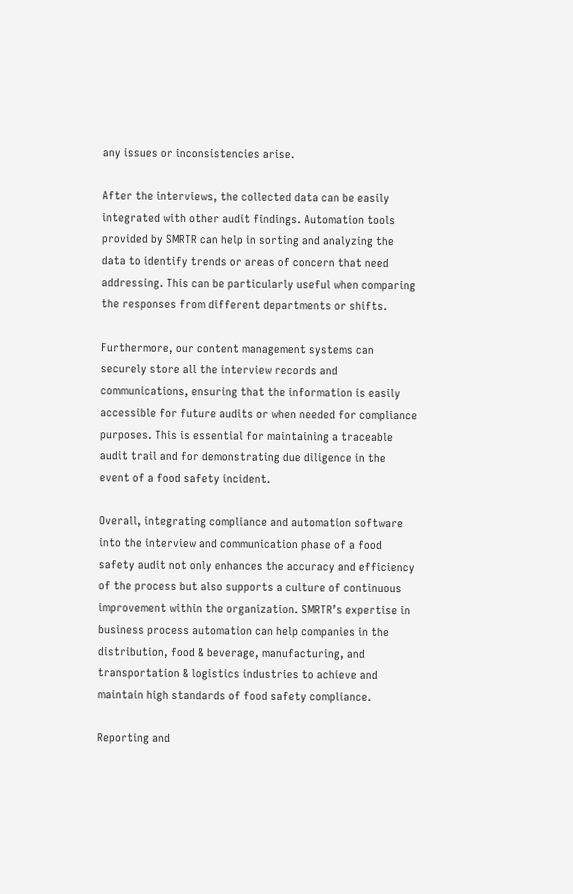any issues or inconsistencies arise.

After the interviews, the collected data can be easily integrated with other audit findings. Automation tools provided by SMRTR can help in sorting and analyzing the data to identify trends or areas of concern that need addressing. This can be particularly useful when comparing the responses from different departments or shifts.

Furthermore, our content management systems can securely store all the interview records and communications, ensuring that the information is easily accessible for future audits or when needed for compliance purposes. This is essential for maintaining a traceable audit trail and for demonstrating due diligence in the event of a food safety incident.

Overall, integrating compliance and automation software into the interview and communication phase of a food safety audit not only enhances the accuracy and efficiency of the process but also supports a culture of continuous improvement within the organization. SMRTR’s expertise in business process automation can help companies in the distribution, food & beverage, manufacturing, and transportation & logistics industries to achieve and maintain high standards of food safety compliance.

Reporting and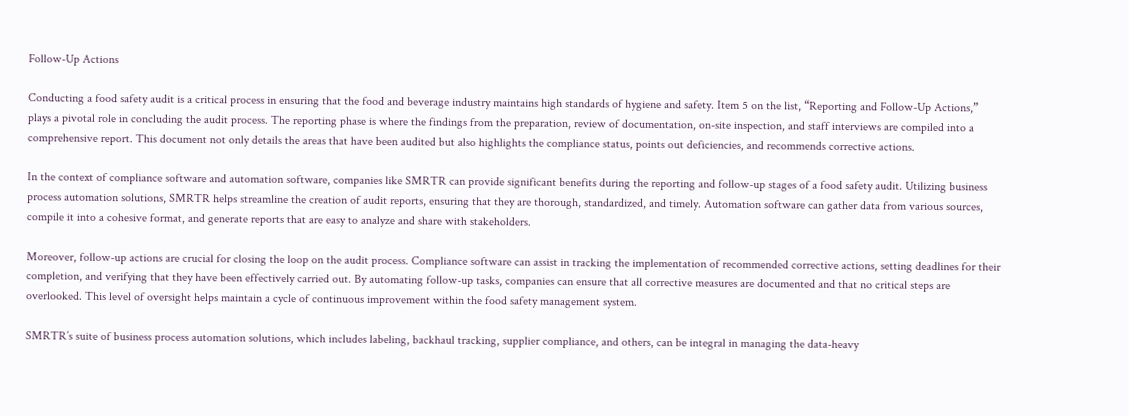Follow-Up Actions

Conducting a food safety audit is a critical process in ensuring that the food and beverage industry maintains high standards of hygiene and safety. Item 5 on the list, “Reporting and Follow-Up Actions,” plays a pivotal role in concluding the audit process. The reporting phase is where the findings from the preparation, review of documentation, on-site inspection, and staff interviews are compiled into a comprehensive report. This document not only details the areas that have been audited but also highlights the compliance status, points out deficiencies, and recommends corrective actions.

In the context of compliance software and automation software, companies like SMRTR can provide significant benefits during the reporting and follow-up stages of a food safety audit. Utilizing business process automation solutions, SMRTR helps streamline the creation of audit reports, ensuring that they are thorough, standardized, and timely. Automation software can gather data from various sources, compile it into a cohesive format, and generate reports that are easy to analyze and share with stakeholders.

Moreover, follow-up actions are crucial for closing the loop on the audit process. Compliance software can assist in tracking the implementation of recommended corrective actions, setting deadlines for their completion, and verifying that they have been effectively carried out. By automating follow-up tasks, companies can ensure that all corrective measures are documented and that no critical steps are overlooked. This level of oversight helps maintain a cycle of continuous improvement within the food safety management system.

SMRTR’s suite of business process automation solutions, which includes labeling, backhaul tracking, supplier compliance, and others, can be integral in managing the data-heavy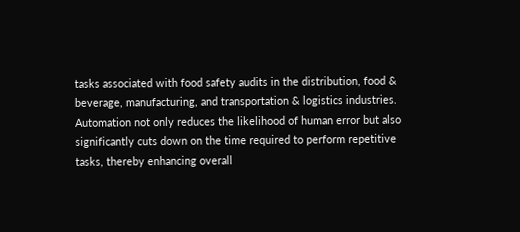tasks associated with food safety audits in the distribution, food & beverage, manufacturing, and transportation & logistics industries. Automation not only reduces the likelihood of human error but also significantly cuts down on the time required to perform repetitive tasks, thereby enhancing overall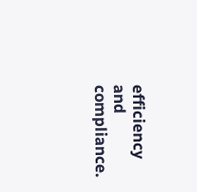efficiency and compliance.